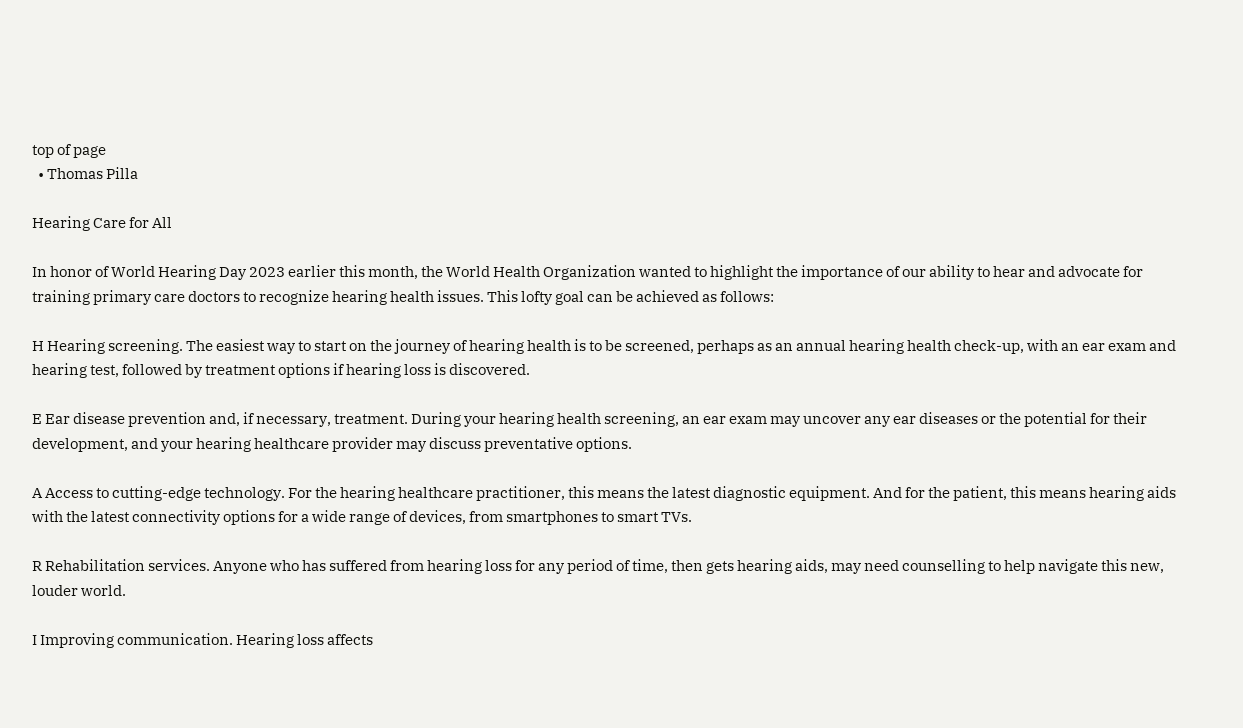top of page
  • Thomas Pilla

Hearing Care for All

In honor of World Hearing Day 2023 earlier this month, the World Health Organization wanted to highlight the importance of our ability to hear and advocate for training primary care doctors to recognize hearing health issues. This lofty goal can be achieved as follows:

H Hearing screening. The easiest way to start on the journey of hearing health is to be screened, perhaps as an annual hearing health check-up, with an ear exam and hearing test, followed by treatment options if hearing loss is discovered.

E Ear disease prevention and, if necessary, treatment. During your hearing health screening, an ear exam may uncover any ear diseases or the potential for their development, and your hearing healthcare provider may discuss preventative options.

A Access to cutting-edge technology. For the hearing healthcare practitioner, this means the latest diagnostic equipment. And for the patient, this means hearing aids with the latest connectivity options for a wide range of devices, from smartphones to smart TVs.

R Rehabilitation services. Anyone who has suffered from hearing loss for any period of time, then gets hearing aids, may need counselling to help navigate this new, louder world.

I Improving communication. Hearing loss affects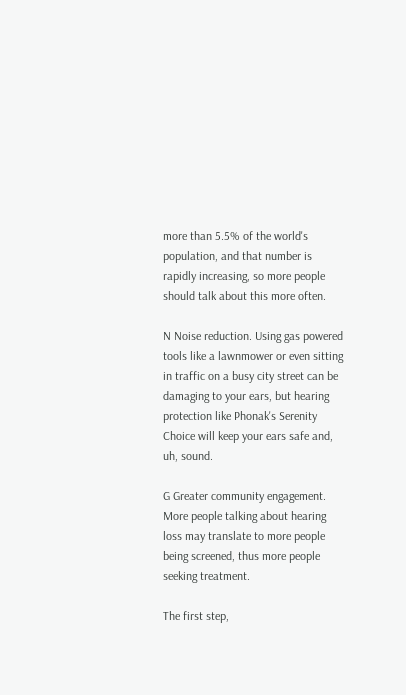more than 5.5% of the world's population, and that number is rapidly increasing, so more people should talk about this more often.

N Noise reduction. Using gas powered tools like a lawnmower or even sitting in traffic on a busy city street can be damaging to your ears, but hearing protection like Phonak's Serenity Choice will keep your ears safe and, uh, sound.

G Greater community engagement. More people talking about hearing loss may translate to more people being screened, thus more people seeking treatment.

The first step,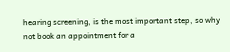hearing screening, is the most important step, so why not book an appointment for a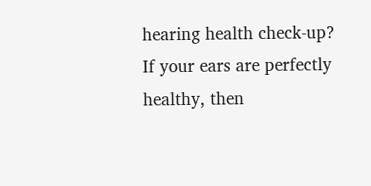hearing health check-up? If your ears are perfectly healthy, then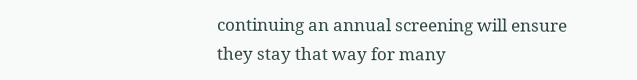continuing an annual screening will ensure they stay that way for many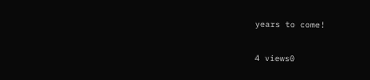years to come!

4 views0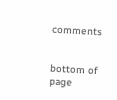comments


bottom of page